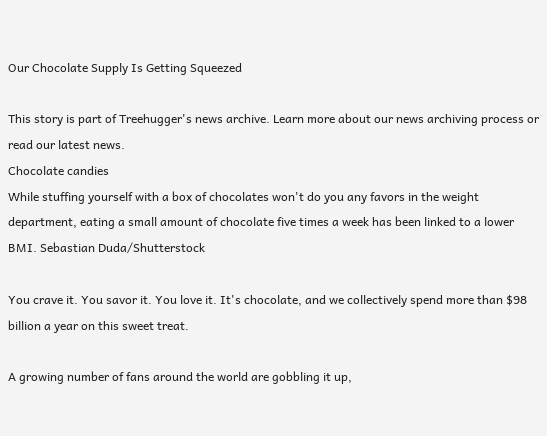Our Chocolate Supply Is Getting Squeezed

This story is part of Treehugger's news archive. Learn more about our news archiving process or read our latest news.
Chocolate candies
While stuffing yourself with a box of chocolates won't do you any favors in the weight department, eating a small amount of chocolate five times a week has been linked to a lower BMI. Sebastian Duda/Shutterstock

You crave it. You savor it. You love it. It's chocolate, and we collectively spend more than $98 billion a year on this sweet treat.

A growing number of fans around the world are gobbling it up,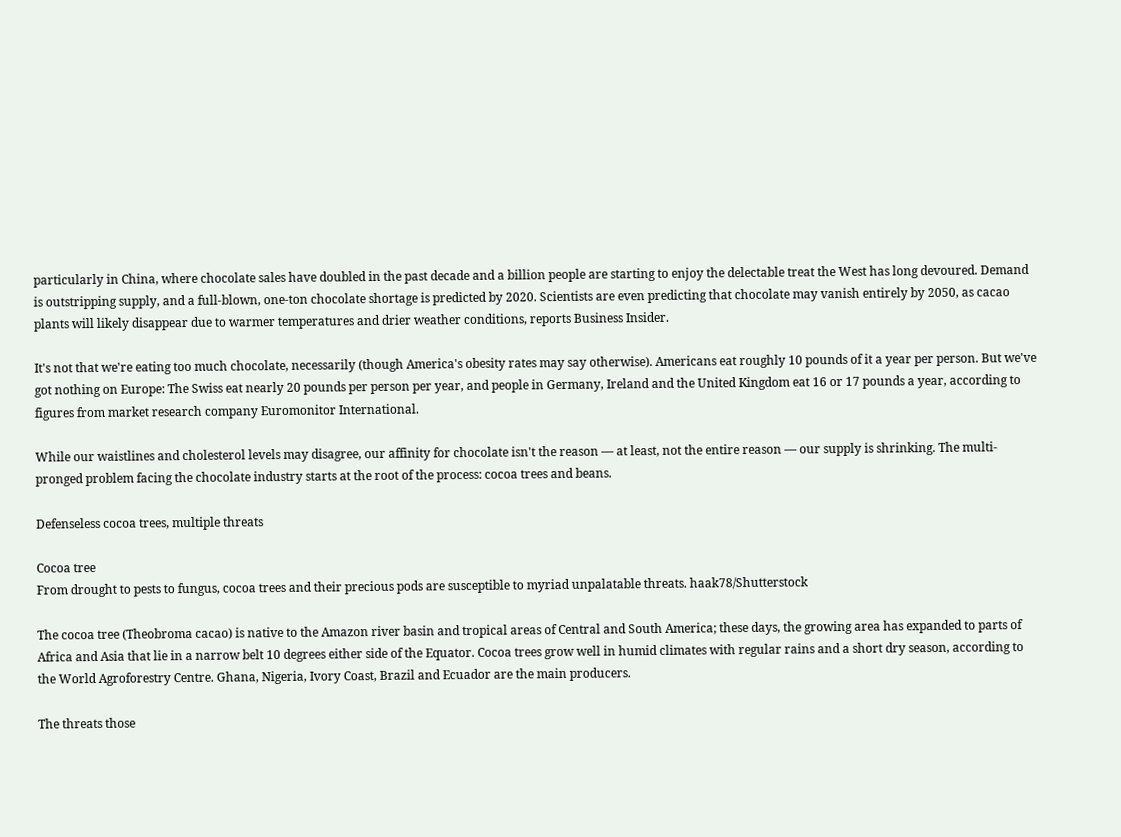particularly in China, where chocolate sales have doubled in the past decade and a billion people are starting to enjoy the delectable treat the West has long devoured. Demand is outstripping supply, and a full-blown, one-ton chocolate shortage is predicted by 2020. Scientists are even predicting that chocolate may vanish entirely by 2050, as cacao plants will likely disappear due to warmer temperatures and drier weather conditions, reports Business Insider.

It's not that we're eating too much chocolate, necessarily (though America's obesity rates may say otherwise). Americans eat roughly 10 pounds of it a year per person. But we've got nothing on Europe: The Swiss eat nearly 20 pounds per person per year, and people in Germany, Ireland and the United Kingdom eat 16 or 17 pounds a year, according to figures from market research company Euromonitor International.

While our waistlines and cholesterol levels may disagree, our affinity for chocolate isn't the reason — at least, not the entire reason — our supply is shrinking. The multi-pronged problem facing the chocolate industry starts at the root of the process: cocoa trees and beans.

Defenseless cocoa trees, multiple threats

Cocoa tree
From drought to pests to fungus, cocoa trees and their precious pods are susceptible to myriad unpalatable threats. haak78/Shutterstock

The cocoa tree (Theobroma cacao) is native to the Amazon river basin and tropical areas of Central and South America; these days, the growing area has expanded to parts of Africa and Asia that lie in a narrow belt 10 degrees either side of the Equator. Cocoa trees grow well in humid climates with regular rains and a short dry season, according to the World Agroforestry Centre. Ghana, Nigeria, Ivory Coast, Brazil and Ecuador are the main producers.

The threats those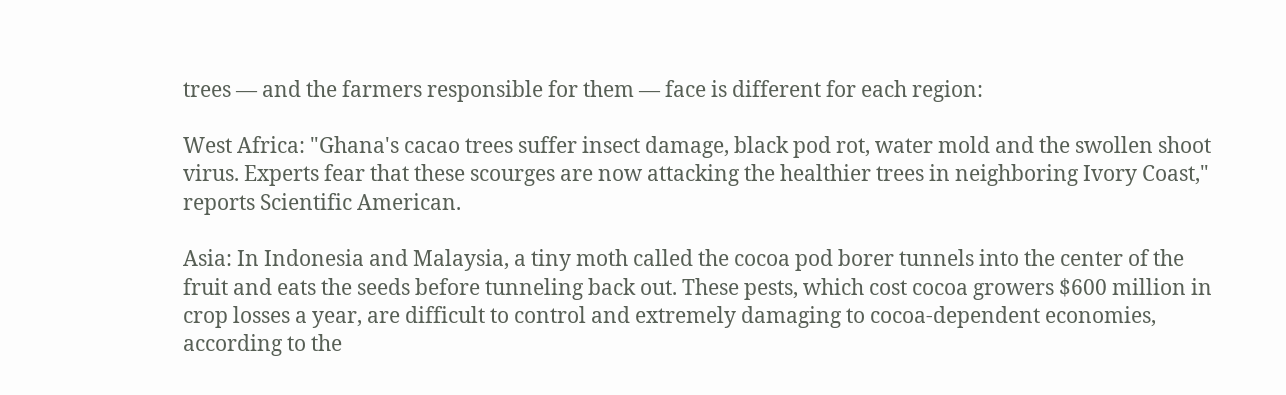trees — and the farmers responsible for them — face is different for each region:

West Africa: "Ghana's cacao trees suffer insect damage, black pod rot, water mold and the swollen shoot virus. Experts fear that these scourges are now attacking the healthier trees in neighboring Ivory Coast," reports Scientific American.

Asia: In Indonesia and Malaysia, a tiny moth called the cocoa pod borer tunnels into the center of the fruit and eats the seeds before tunneling back out. These pests, which cost cocoa growers $600 million in crop losses a year, are difficult to control and extremely damaging to cocoa-dependent economies, according to the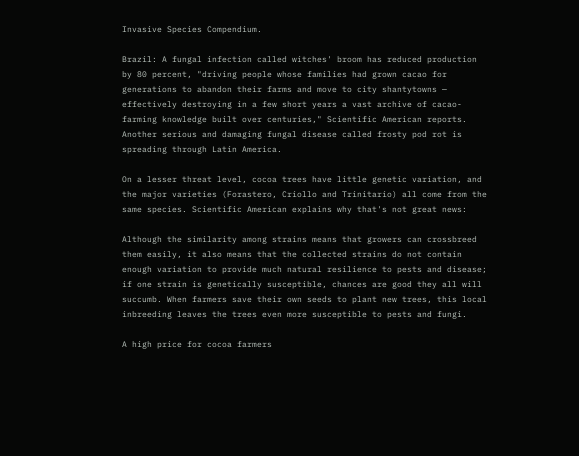Invasive Species Compendium.

Brazil: A fungal infection called witches' broom has reduced production by 80 percent, "driving people whose families had grown cacao for generations to abandon their farms and move to city shantytowns — effectively destroying in a few short years a vast archive of cacao-farming knowledge built over centuries," Scientific American reports. Another serious and damaging fungal disease called frosty pod rot is spreading through Latin America.

On a lesser threat level, cocoa trees have little genetic variation, and the major varieties (Forastero, Criollo and Trinitario) all come from the same species. Scientific American explains why that's not great news:

Although the similarity among strains means that growers can crossbreed them easily, it also means that the collected strains do not contain enough variation to provide much natural resilience to pests and disease; if one strain is genetically susceptible, chances are good they all will succumb. When farmers save their own seeds to plant new trees, this local inbreeding leaves the trees even more susceptible to pests and fungi.

A high price for cocoa farmers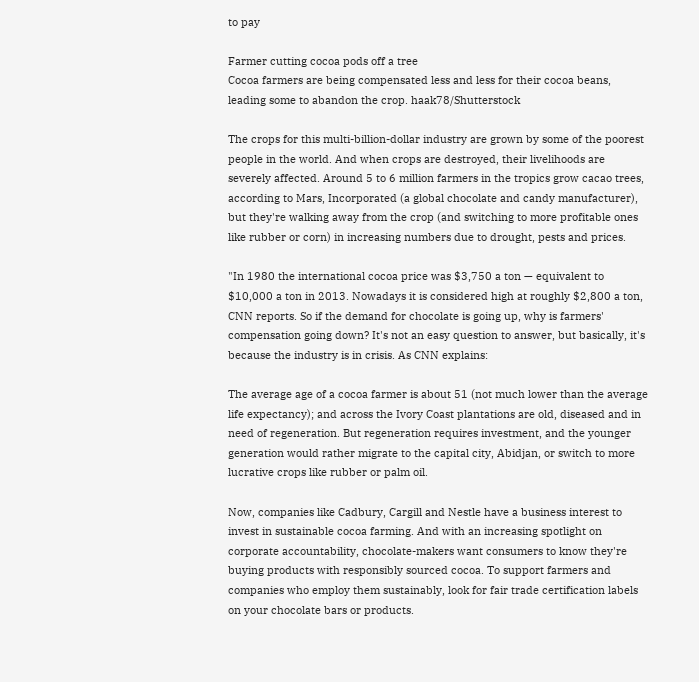to pay

Farmer cutting cocoa pods off a tree
Cocoa farmers are being compensated less and less for their cocoa beans, leading some to abandon the crop. haak78/Shutterstock

The crops for this multi-billion-dollar industry are grown by some of the poorest people in the world. And when crops are destroyed, their livelihoods are severely affected. Around 5 to 6 million farmers in the tropics grow cacao trees, according to Mars, Incorporated (a global chocolate and candy manufacturer), but they're walking away from the crop (and switching to more profitable ones like rubber or corn) in increasing numbers due to drought, pests and prices.

"In 1980 the international cocoa price was $3,750 a ton — equivalent to $10,000 a ton in 2013. Nowadays it is considered high at roughly $2,800 a ton, CNN reports. So if the demand for chocolate is going up, why is farmers' compensation going down? It's not an easy question to answer, but basically, it's because the industry is in crisis. As CNN explains:

The average age of a cocoa farmer is about 51 (not much lower than the average life expectancy); and across the Ivory Coast plantations are old, diseased and in need of regeneration. But regeneration requires investment, and the younger generation would rather migrate to the capital city, Abidjan, or switch to more lucrative crops like rubber or palm oil.

Now, companies like Cadbury, Cargill and Nestle have a business interest to invest in sustainable cocoa farming. And with an increasing spotlight on corporate accountability, chocolate-makers want consumers to know they're buying products with responsibly sourced cocoa. To support farmers and companies who employ them sustainably, look for fair trade certification labels on your chocolate bars or products.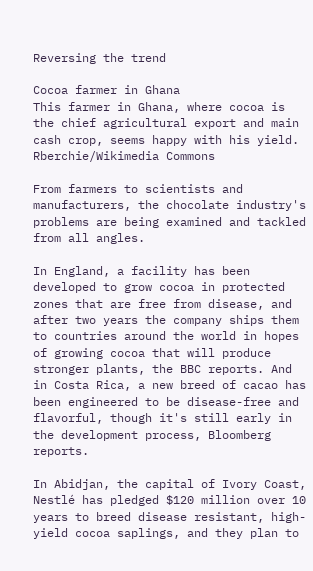Reversing the trend

Cocoa farmer in Ghana
This farmer in Ghana, where cocoa is the chief agricultural export and main cash crop, seems happy with his yield. Rberchie/Wikimedia Commons

From farmers to scientists and manufacturers, the chocolate industry's problems are being examined and tackled from all angles.

In England, a facility has been developed to grow cocoa in protected zones that are free from disease, and after two years the company ships them to countries around the world in hopes of growing cocoa that will produce stronger plants, the BBC reports. And in Costa Rica, a new breed of cacao has been engineered to be disease-free and flavorful, though it's still early in the development process, Bloomberg reports.

In Abidjan, the capital of Ivory Coast, Nestlé has pledged $120 million over 10 years to breed disease resistant, high-yield cocoa saplings, and they plan to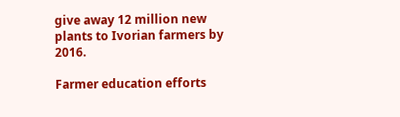give away 12 million new plants to Ivorian farmers by 2016.

Farmer education efforts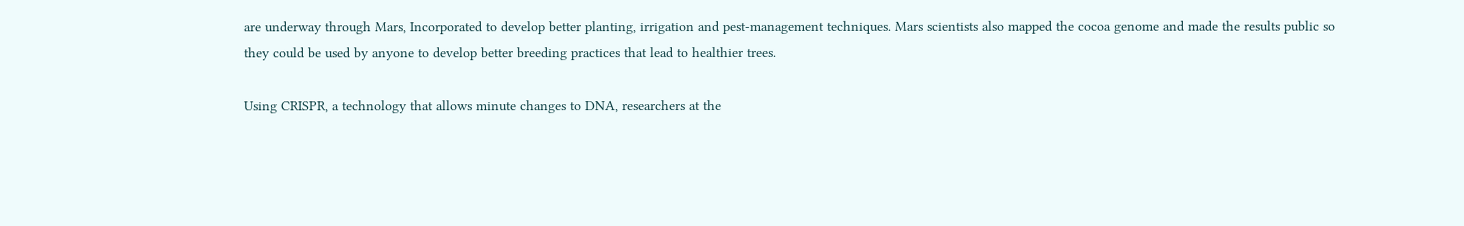are underway through Mars, Incorporated to develop better planting, irrigation and pest-management techniques. Mars scientists also mapped the cocoa genome and made the results public so they could be used by anyone to develop better breeding practices that lead to healthier trees.

Using CRISPR, a technology that allows minute changes to DNA, researchers at the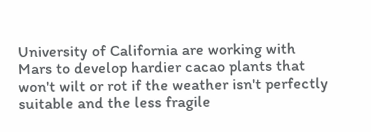University of California are working with Mars to develop hardier cacao plants that won't wilt or rot if the weather isn't perfectly suitable and the less fragile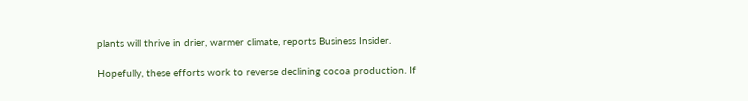plants will thrive in drier, warmer climate, reports Business Insider.

Hopefully, these efforts work to reverse declining cocoa production. If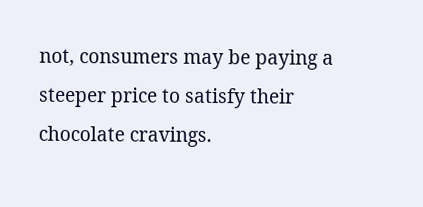not, consumers may be paying a steeper price to satisfy their chocolate cravings.